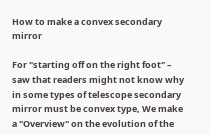How to make a convex secondary mirror

For "starting off on the right foot" – saw that readers might not know why in some types of telescope secondary mirror must be convex type, We make a "Overview" on the evolution of the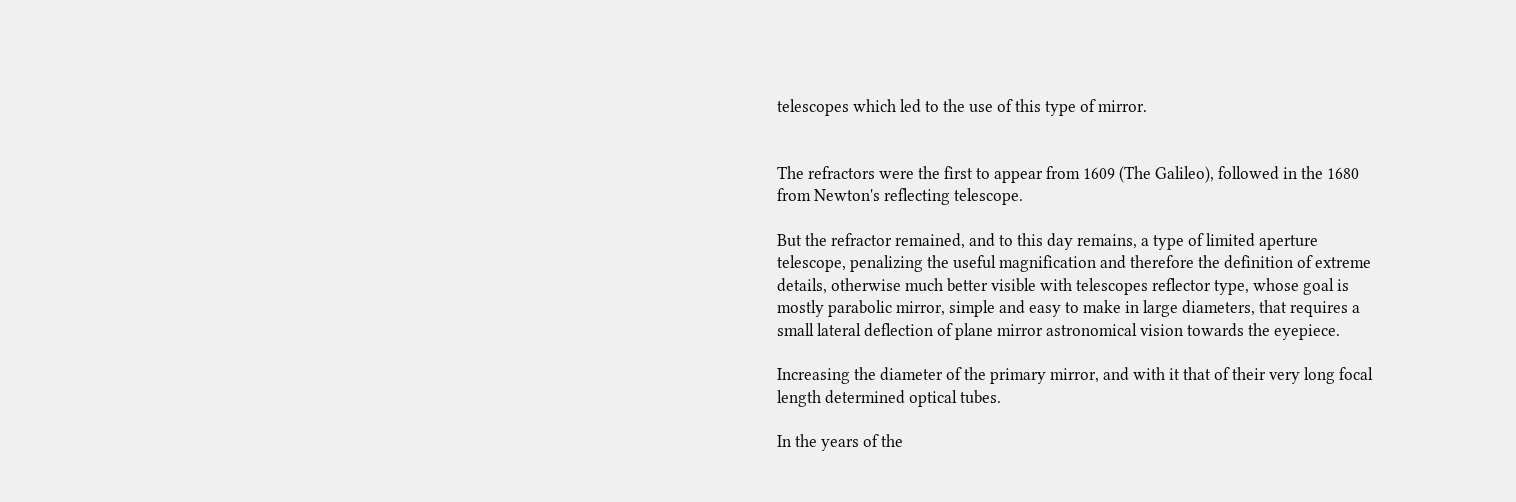telescopes which led to the use of this type of mirror.


The refractors were the first to appear from 1609 (The Galileo), followed in the 1680 from Newton's reflecting telescope.

But the refractor remained, and to this day remains, a type of limited aperture telescope, penalizing the useful magnification and therefore the definition of extreme details, otherwise much better visible with telescopes reflector type, whose goal is mostly parabolic mirror, simple and easy to make in large diameters, that requires a small lateral deflection of plane mirror astronomical vision towards the eyepiece.

Increasing the diameter of the primary mirror, and with it that of their very long focal length determined optical tubes.

In the years of the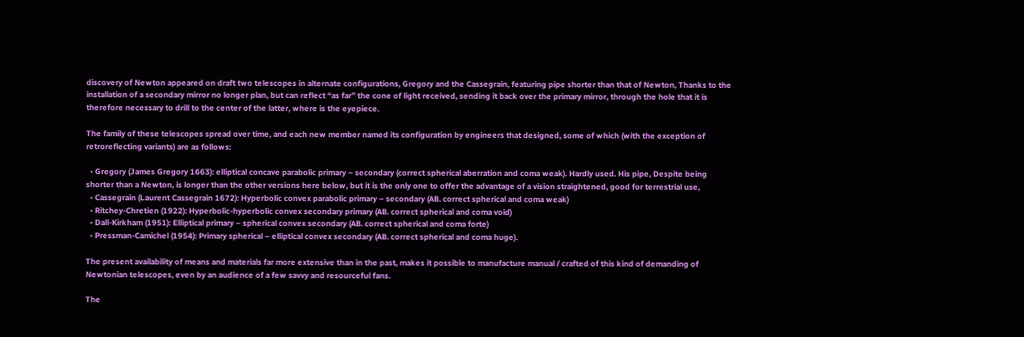discovery of Newton appeared on draft two telescopes in alternate configurations, Gregory and the Cassegrain, featuring pipe shorter than that of Newton, Thanks to the installation of a secondary mirror no longer plan, but can reflect “as far” the cone of light received, sending it back over the primary mirror, through the hole that it is therefore necessary to drill to the center of the latter, where is the eyepiece.

The family of these telescopes spread over time, and each new member named its configuration by engineers that designed, some of which (with the exception of retroreflecting variants) are as follows:

  • Gregory (James Gregory 1663): elliptical concave parabolic primary – secondary (correct spherical aberration and coma weak). Hardly used. His pipe, Despite being shorter than a Newton, is longer than the other versions here below, but it is the only one to offer the advantage of a vision straightened, good for terrestrial use,
  • Cassegrain (Laurent Cassegrain 1672): Hyperbolic convex parabolic primary – secondary (AB. correct spherical and coma weak)
  • Ritchey-Chretien (1922): Hyperbolic-hyperbolic convex secondary primary (AB. correct spherical and coma void)
  • Dall-Kirkham (1951): Elliptical primary – spherical convex secondary (AB. correct spherical and coma forte)
  • Pressman-Camichel (1954): Primary spherical – elliptical convex secondary (AB. correct spherical and coma huge).

The present availability of means and materials far more extensive than in the past, makes it possible to manufacture manual / crafted of this kind of demanding of Newtonian telescopes, even by an audience of a few savvy and resourceful fans.

The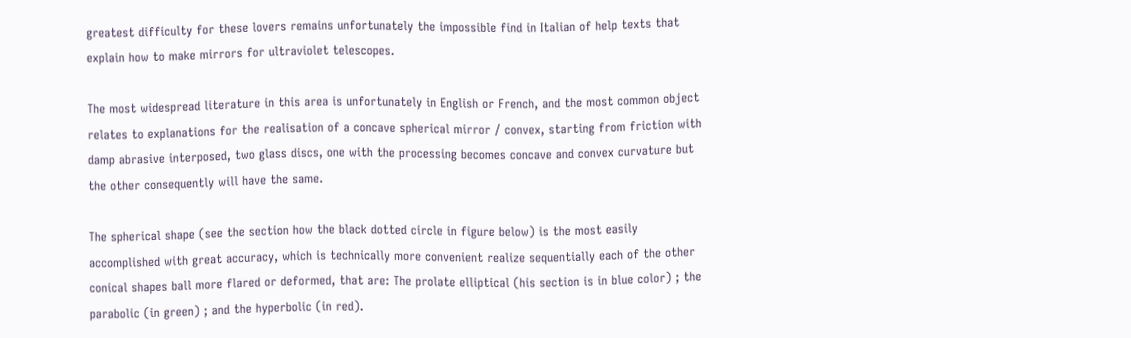greatest difficulty for these lovers remains unfortunately the impossible find in Italian of help texts that explain how to make mirrors for ultraviolet telescopes.

The most widespread literature in this area is unfortunately in English or French, and the most common object relates to explanations for the realisation of a concave spherical mirror / convex, starting from friction with damp abrasive interposed, two glass discs, one with the processing becomes concave and convex curvature but the other consequently will have the same.

The spherical shape (see the section how the black dotted circle in figure below) is the most easily accomplished with great accuracy, which is technically more convenient realize sequentially each of the other conical shapes ball more flared or deformed, that are: The prolate elliptical (his section is in blue color) ; the parabolic (in green) ; and the hyperbolic (in red).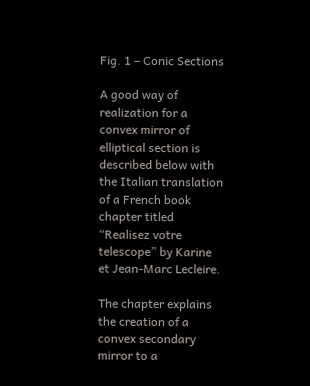Fig. 1 – Conic Sections

A good way of realization for a convex mirror of elliptical section is described below with the Italian translation of a French book chapter titled “Realisez votre telescope” by Karine et Jean-Marc Lecleire.

The chapter explains the creation of a convex secondary mirror to a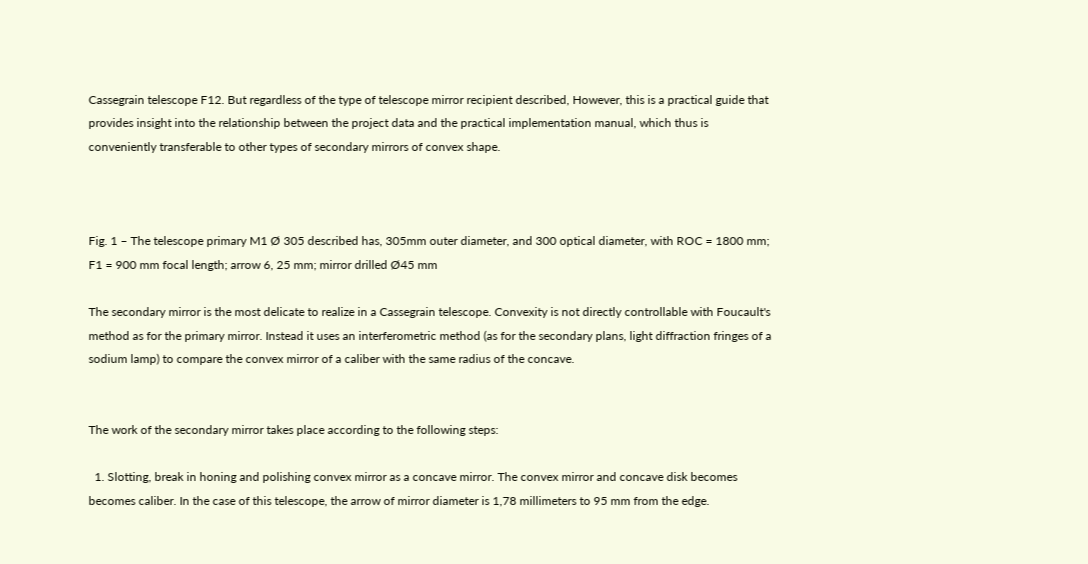Cassegrain telescope F12. But regardless of the type of telescope mirror recipient described, However, this is a practical guide that provides insight into the relationship between the project data and the practical implementation manual, which thus is conveniently transferable to other types of secondary mirrors of convex shape.



Fig. 1 – The telescope primary M1 Ø 305 described has, 305mm outer diameter, and 300 optical diameter, with ROC = 1800 mm; F1 = 900 mm focal length; arrow 6, 25 mm; mirror drilled Ø45 mm

The secondary mirror is the most delicate to realize in a Cassegrain telescope. Convexity is not directly controllable with Foucault's method as for the primary mirror. Instead it uses an interferometric method (as for the secondary plans, light diffraction fringes of a sodium lamp) to compare the convex mirror of a caliber with the same radius of the concave.


The work of the secondary mirror takes place according to the following steps:

  1. Slotting, break in honing and polishing convex mirror as a concave mirror. The convex mirror and concave disk becomes becomes caliber. In the case of this telescope, the arrow of mirror diameter is 1,78 millimeters to 95 mm from the edge.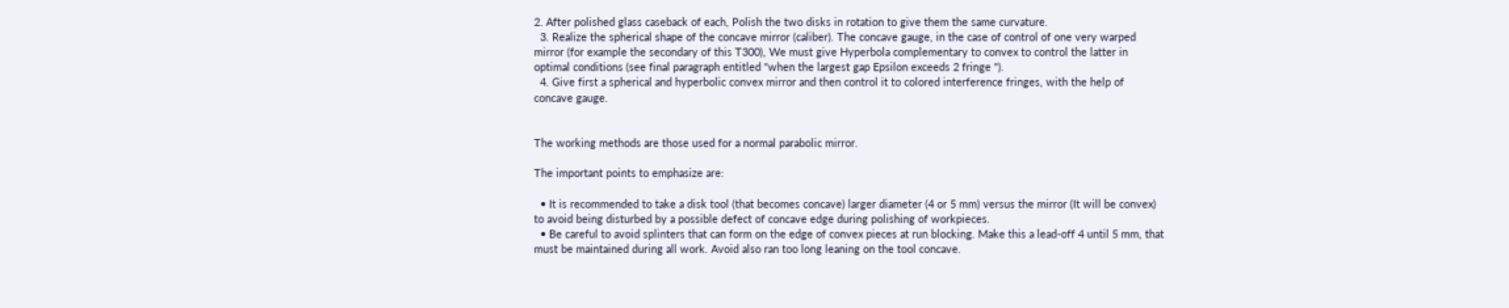2. After polished glass caseback of each, Polish the two disks in rotation to give them the same curvature.
  3. Realize the spherical shape of the concave mirror (caliber). The concave gauge, in the case of control of one very warped mirror (for example the secondary of this T300), We must give Hyperbola complementary to convex to control the latter in optimal conditions (see final paragraph entitled "when the largest gap Epsilon exceeds 2 fringe ").
  4. Give first a spherical and hyperbolic convex mirror and then control it to colored interference fringes, with the help of concave gauge.


The working methods are those used for a normal parabolic mirror.

The important points to emphasize are:

  • It is recommended to take a disk tool (that becomes concave) larger diameter (4 or 5 mm) versus the mirror (It will be convex) to avoid being disturbed by a possible defect of concave edge during polishing of workpieces.
  • Be careful to avoid splinters that can form on the edge of convex pieces at run blocking. Make this a lead-off 4 until 5 mm, that must be maintained during all work. Avoid also ran too long leaning on the tool concave.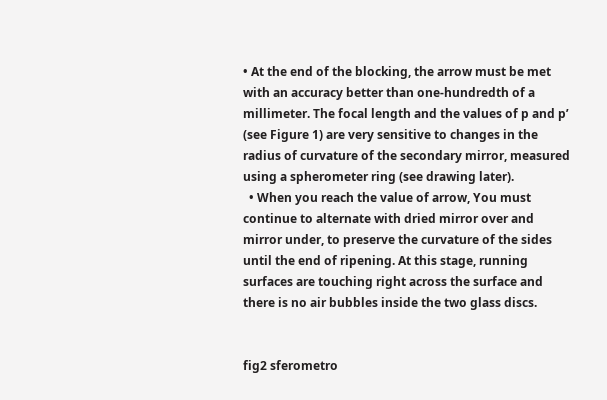• At the end of the blocking, the arrow must be met with an accuracy better than one-hundredth of a millimeter. The focal length and the values of p and p’ (see Figure 1) are very sensitive to changes in the radius of curvature of the secondary mirror, measured using a spherometer ring (see drawing later).
  • When you reach the value of arrow, You must continue to alternate with dried mirror over and mirror under, to preserve the curvature of the sides until the end of ripening. At this stage, running surfaces are touching right across the surface and there is no air bubbles inside the two glass discs.


fig2 sferometro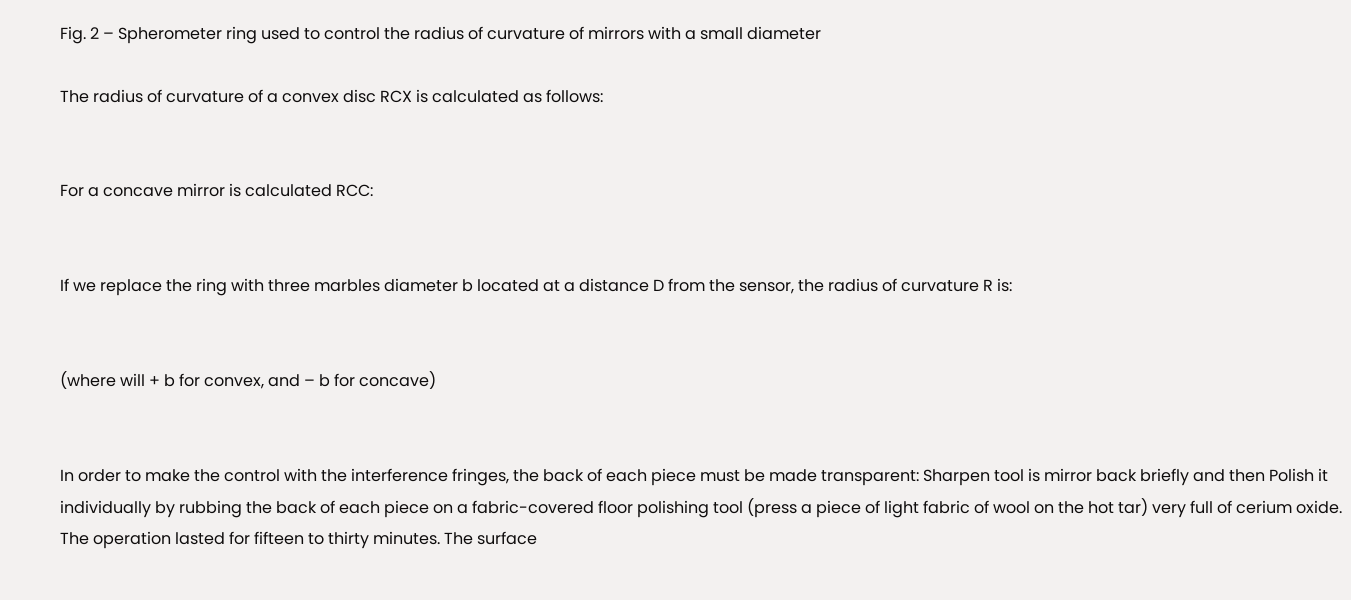Fig. 2 – Spherometer ring used to control the radius of curvature of mirrors with a small diameter

The radius of curvature of a convex disc RCX is calculated as follows:


For a concave mirror is calculated RCC:


If we replace the ring with three marbles diameter b located at a distance D from the sensor, the radius of curvature R is:


(where will + b for convex, and – b for concave)


In order to make the control with the interference fringes, the back of each piece must be made transparent: Sharpen tool is mirror back briefly and then Polish it individually by rubbing the back of each piece on a fabric-covered floor polishing tool (press a piece of light fabric of wool on the hot tar) very full of cerium oxide. The operation lasted for fifteen to thirty minutes. The surface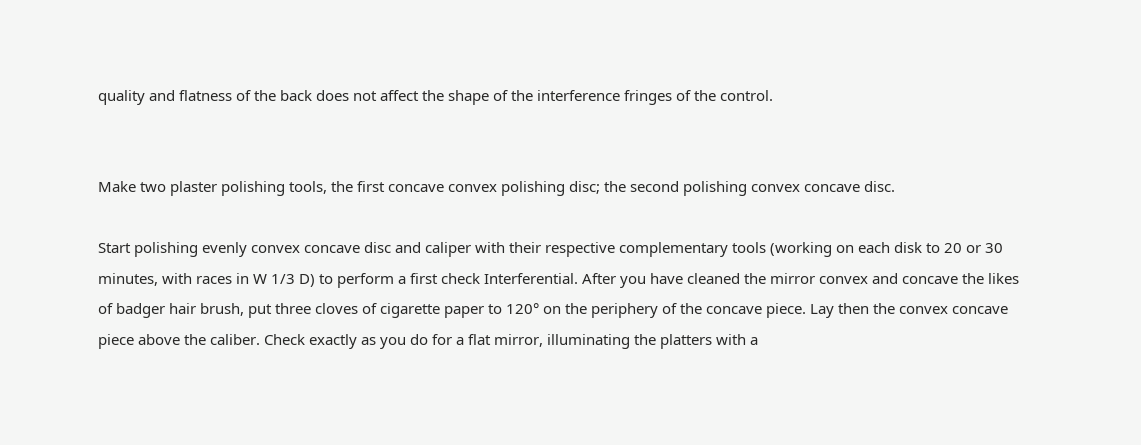quality and flatness of the back does not affect the shape of the interference fringes of the control.


Make two plaster polishing tools, the first concave convex polishing disc; the second polishing convex concave disc.

Start polishing evenly convex concave disc and caliper with their respective complementary tools (working on each disk to 20 or 30 minutes, with races in W 1/3 D) to perform a first check Interferential. After you have cleaned the mirror convex and concave the likes of badger hair brush, put three cloves of cigarette paper to 120° on the periphery of the concave piece. Lay then the convex concave piece above the caliber. Check exactly as you do for a flat mirror, illuminating the platters with a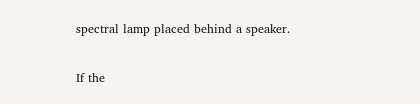spectral lamp placed behind a speaker.

If the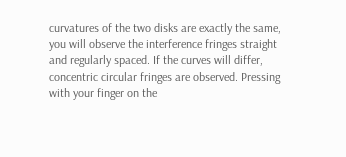curvatures of the two disks are exactly the same, you will observe the interference fringes straight and regularly spaced. If the curves will differ, concentric circular fringes are observed. Pressing with your finger on the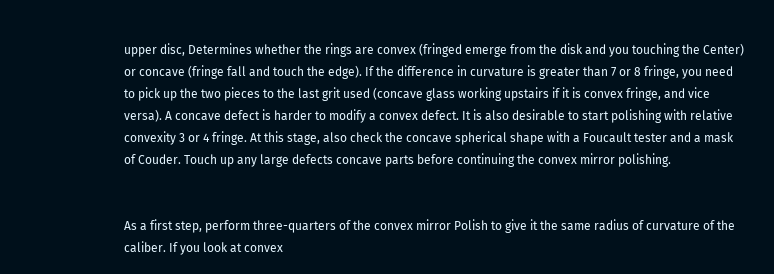upper disc, Determines whether the rings are convex (fringed emerge from the disk and you touching the Center) or concave (fringe fall and touch the edge). If the difference in curvature is greater than 7 or 8 fringe, you need to pick up the two pieces to the last grit used (concave glass working upstairs if it is convex fringe, and vice versa). A concave defect is harder to modify a convex defect. It is also desirable to start polishing with relative convexity 3 or 4 fringe. At this stage, also check the concave spherical shape with a Foucault tester and a mask of Couder. Touch up any large defects concave parts before continuing the convex mirror polishing.


As a first step, perform three-quarters of the convex mirror Polish to give it the same radius of curvature of the caliber. If you look at convex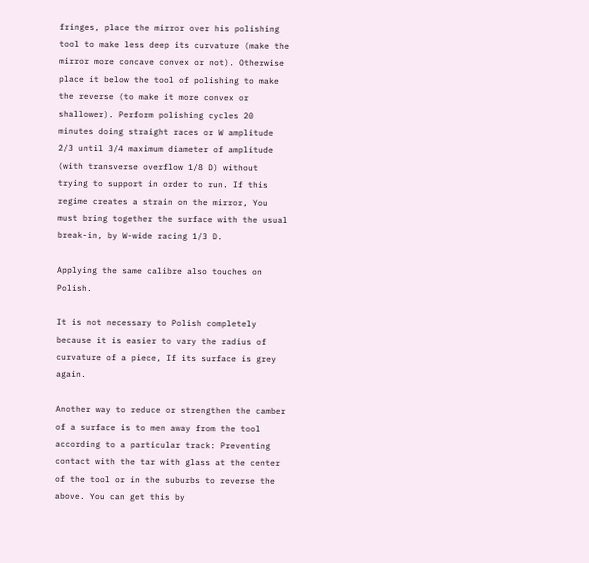fringes, place the mirror over his polishing tool to make less deep its curvature (make the mirror more concave convex or not). Otherwise place it below the tool of polishing to make the reverse (to make it more convex or shallower). Perform polishing cycles 20 minutes doing straight races or W amplitude 2/3 until 3/4 maximum diameter of amplitude (with transverse overflow 1/8 D) without trying to support in order to run. If this regime creates a strain on the mirror, You must bring together the surface with the usual break-in, by W-wide racing 1/3 D.

Applying the same calibre also touches on Polish.

It is not necessary to Polish completely because it is easier to vary the radius of curvature of a piece, If its surface is grey again.

Another way to reduce or strengthen the camber of a surface is to men away from the tool according to a particular track: Preventing contact with the tar with glass at the center of the tool or in the suburbs to reverse the above. You can get this by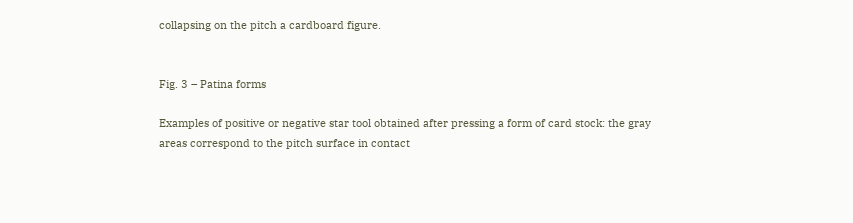collapsing on the pitch a cardboard figure.


Fig. 3 – Patina forms

Examples of positive or negative star tool obtained after pressing a form of card stock: the gray areas correspond to the pitch surface in contact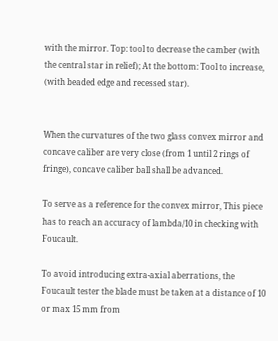with the mirror. Top: tool to decrease the camber (with the central star in relief); At the bottom: Tool to increase, (with beaded edge and recessed star).


When the curvatures of the two glass convex mirror and concave caliber are very close (from 1 until 2 rings of fringe), concave caliber ball shall be advanced.

To serve as a reference for the convex mirror, This piece has to reach an accuracy of lambda/10 in checking with Foucault.

To avoid introducing extra-axial aberrations, the Foucault tester the blade must be taken at a distance of 10 or max 15 mm from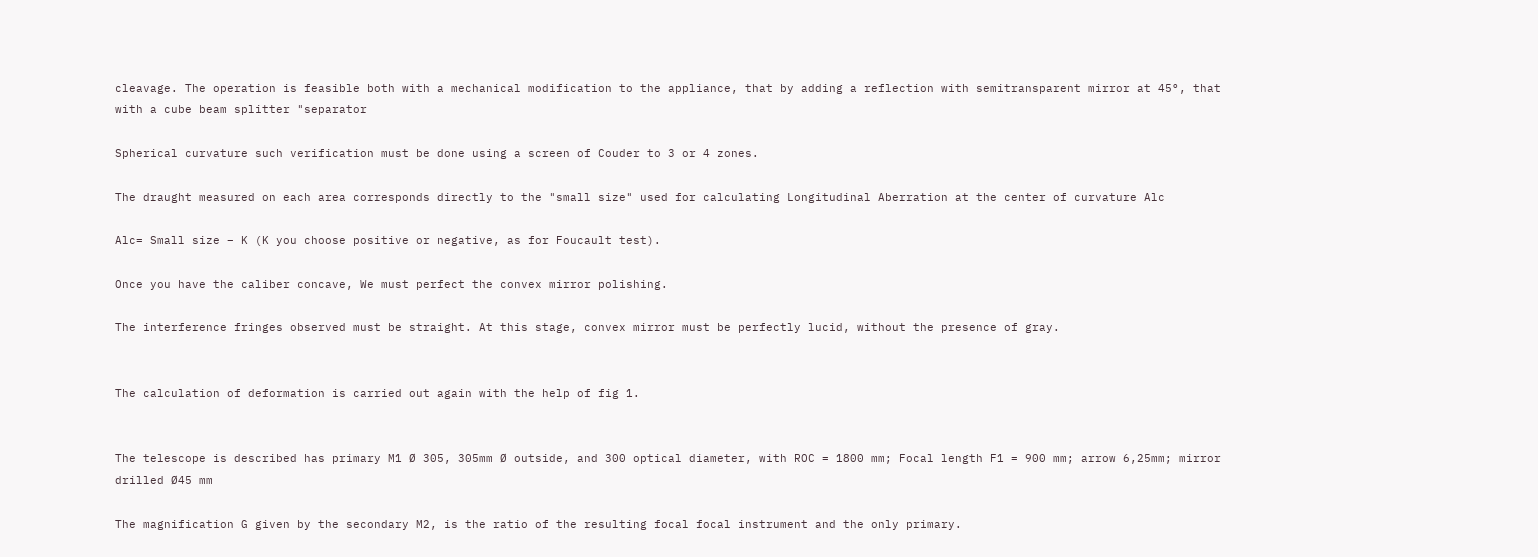cleavage. The operation is feasible both with a mechanical modification to the appliance, that by adding a reflection with semitransparent mirror at 45°, that with a cube beam splitter "separator

Spherical curvature such verification must be done using a screen of Couder to 3 or 4 zones.

The draught measured on each area corresponds directly to the "small size" used for calculating Longitudinal Aberration at the center of curvature Alc

Alc= Small size – K (K you choose positive or negative, as for Foucault test).

Once you have the caliber concave, We must perfect the convex mirror polishing.

The interference fringes observed must be straight. At this stage, convex mirror must be perfectly lucid, without the presence of gray.


The calculation of deformation is carried out again with the help of fig 1.


The telescope is described has primary M1 Ø 305, 305mm Ø outside, and 300 optical diameter, with ROC = 1800 mm; Focal length F1 = 900 mm; arrow 6,25mm; mirror drilled Ø45 mm

The magnification G given by the secondary M2, is the ratio of the resulting focal focal instrument and the only primary.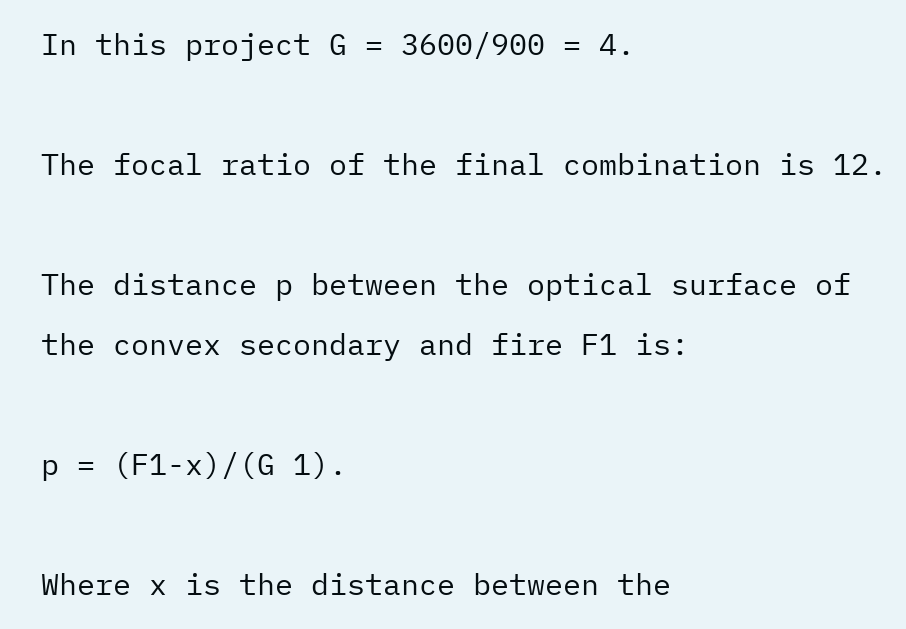In this project G = 3600/900 = 4.

The focal ratio of the final combination is 12.

The distance p between the optical surface of the convex secondary and fire F1 is:

p = (F1-x)/(G 1).

Where x is the distance between the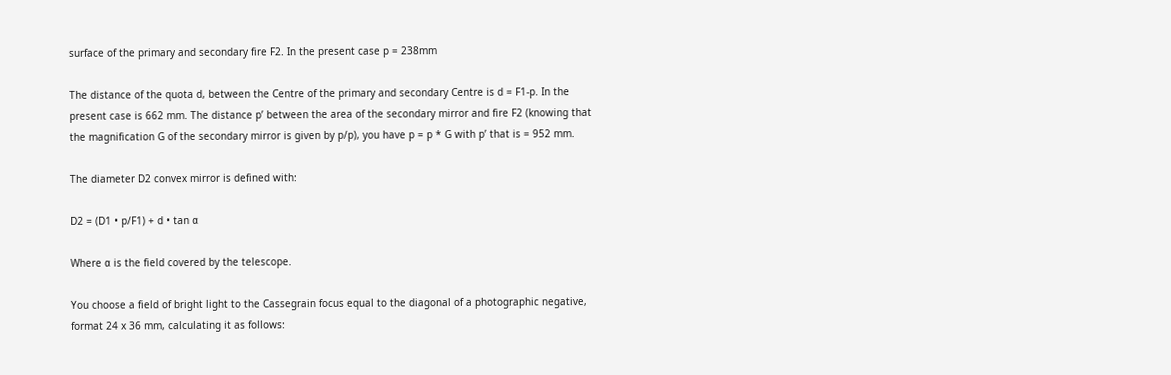surface of the primary and secondary fire F2. In the present case p = 238mm

The distance of the quota d, between the Centre of the primary and secondary Centre is d = F1-p. In the present case is 662 mm. The distance p’ between the area of the secondary mirror and fire F2 (knowing that the magnification G of the secondary mirror is given by p/p), you have p = p * G with p’ that is = 952 mm.

The diameter D2 convex mirror is defined with:

D2 = (D1 • p/F1) + d • tan α

Where α is the field covered by the telescope.

You choose a field of bright light to the Cassegrain focus equal to the diagonal of a photographic negative, format 24 x 36 mm, calculating it as follows: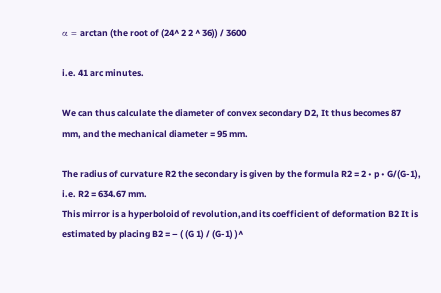α = arctan (the root of (24^ 2 2 ^ 36)) / 3600

i.e. 41 arc minutes.

We can thus calculate the diameter of convex secondary D2, It thus becomes 87 mm, and the mechanical diameter = 95 mm.

The radius of curvature R2 the secondary is given by the formula R2 = 2 • p • G/(G-1), i.e. R2 = 634.67 mm.
This mirror is a hyperboloid of revolution,and its coefficient of deformation B2 It is estimated by placing B2 = – ( (G 1) / (G-1) )^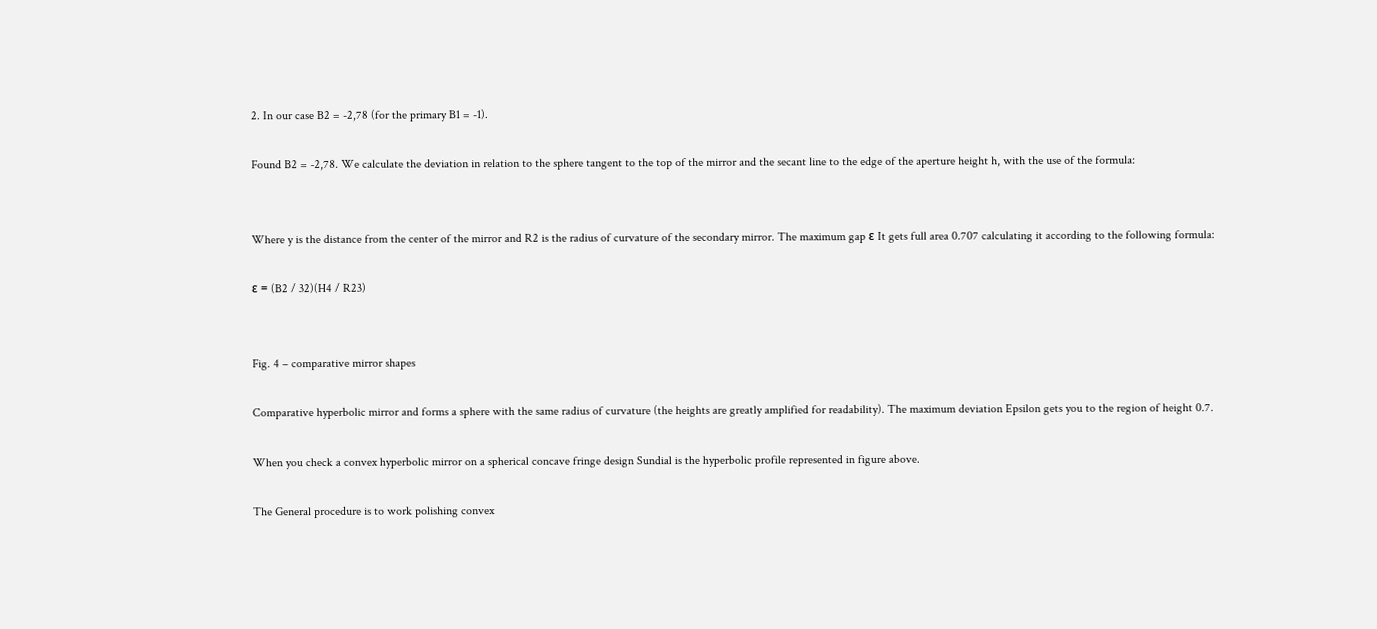2. In our case B2 = -2,78 (for the primary B1 = -1).

Found B2 = -2,78. We calculate the deviation in relation to the sphere tangent to the top of the mirror and the secant line to the edge of the aperture height h, with the use of the formula:


Where y is the distance from the center of the mirror and R2 is the radius of curvature of the secondary mirror. The maximum gap ε It gets full area 0.707 calculating it according to the following formula:

ε = (B2 / 32)(H4 / R23)


Fig. 4 – comparative mirror shapes

Comparative hyperbolic mirror and forms a sphere with the same radius of curvature (the heights are greatly amplified for readability). The maximum deviation Epsilon gets you to the region of height 0.7.

When you check a convex hyperbolic mirror on a spherical concave fringe design Sundial is the hyperbolic profile represented in figure above.

The General procedure is to work polishing convex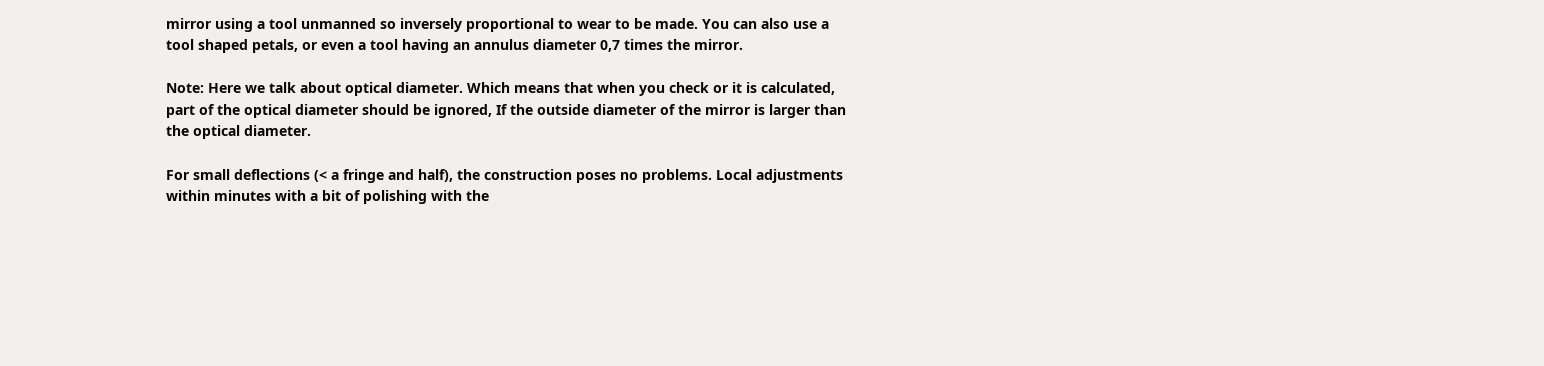mirror using a tool unmanned so inversely proportional to wear to be made. You can also use a tool shaped petals, or even a tool having an annulus diameter 0,7 times the mirror.

Note: Here we talk about optical diameter. Which means that when you check or it is calculated, part of the optical diameter should be ignored, If the outside diameter of the mirror is larger than the optical diameter.

For small deflections (< a fringe and half), the construction poses no problems. Local adjustments within minutes with a bit of polishing with the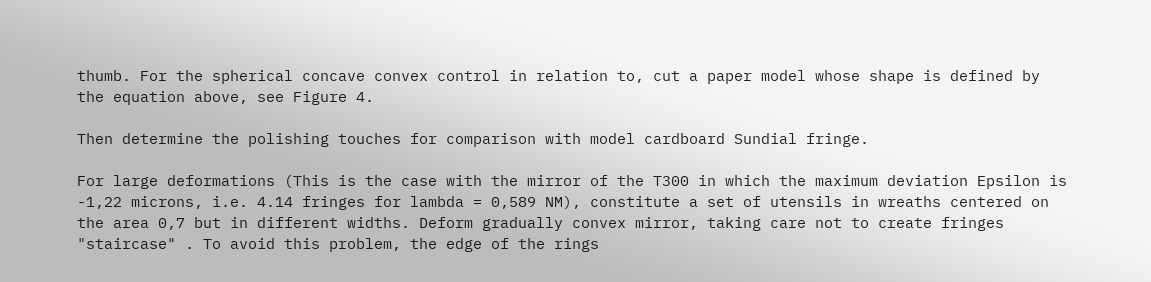thumb. For the spherical concave convex control in relation to, cut a paper model whose shape is defined by the equation above, see Figure 4.

Then determine the polishing touches for comparison with model cardboard Sundial fringe.

For large deformations (This is the case with the mirror of the T300 in which the maximum deviation Epsilon is -1,22 microns, i.e. 4.14 fringes for lambda = 0,589 NM), constitute a set of utensils in wreaths centered on the area 0,7 but in different widths. Deform gradually convex mirror, taking care not to create fringes "staircase" . To avoid this problem, the edge of the rings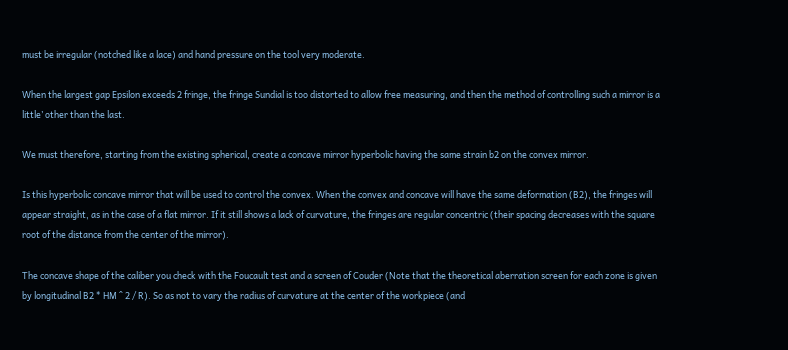must be irregular (notched like a lace) and hand pressure on the tool very moderate.

When the largest gap Epsilon exceeds 2 fringe, the fringe Sundial is too distorted to allow free measuring, and then the method of controlling such a mirror is a little’ other than the last.

We must therefore, starting from the existing spherical, create a concave mirror hyperbolic having the same strain b2 on the convex mirror.

Is this hyperbolic concave mirror that will be used to control the convex. When the convex and concave will have the same deformation (B2), the fringes will appear straight, as in the case of a flat mirror. If it still shows a lack of curvature, the fringes are regular concentric (their spacing decreases with the square root of the distance from the center of the mirror).

The concave shape of the caliber you check with the Foucault test and a screen of Couder (Note that the theoretical aberration screen for each zone is given by longitudinal B2 * HM ^ 2 / R). So as not to vary the radius of curvature at the center of the workpiece (and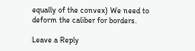equally of the convex) We need to deform the caliber for borders.

Leave a Reply